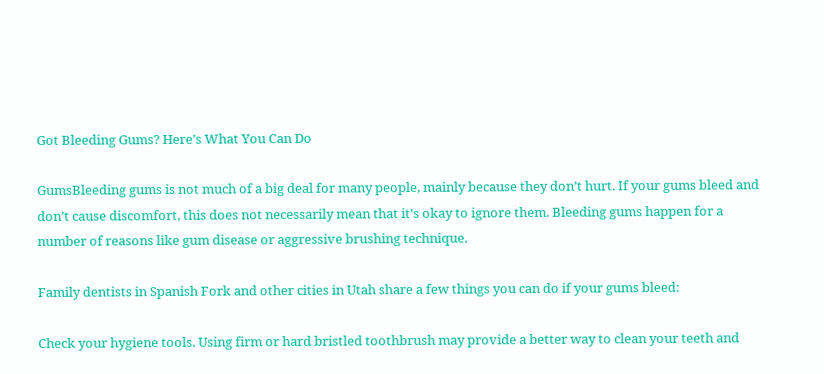Got Bleeding Gums? Here’s What You Can Do

GumsBleeding gums is not much of a big deal for many people, mainly because they don’t hurt. If your gums bleed and don’t cause discomfort, this does not necessarily mean that it’s okay to ignore them. Bleeding gums happen for a number of reasons like gum disease or aggressive brushing technique.

Family dentists in Spanish Fork and other cities in Utah share a few things you can do if your gums bleed:

Check your hygiene tools. Using firm or hard bristled toothbrush may provide a better way to clean your teeth and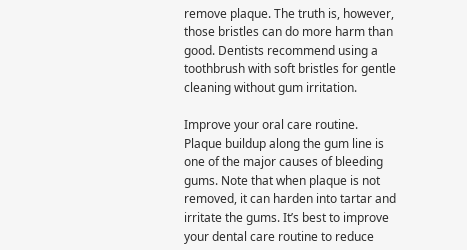remove plaque. The truth is, however, those bristles can do more harm than good. Dentists recommend using a toothbrush with soft bristles for gentle cleaning without gum irritation.

Improve your oral care routine. Plaque buildup along the gum line is one of the major causes of bleeding gums. Note that when plaque is not removed, it can harden into tartar and irritate the gums. It’s best to improve your dental care routine to reduce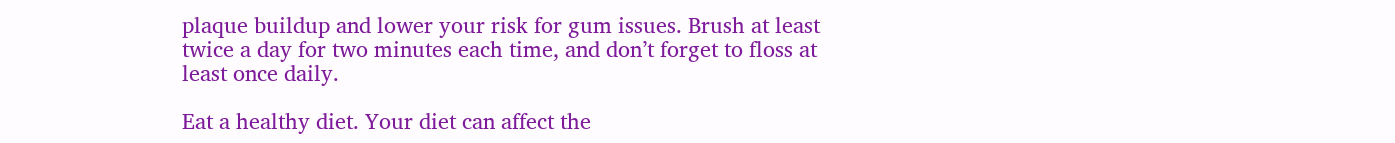plaque buildup and lower your risk for gum issues. Brush at least twice a day for two minutes each time, and don’t forget to floss at least once daily.

Eat a healthy diet. Your diet can affect the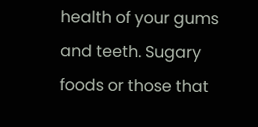health of your gums and teeth. Sugary foods or those that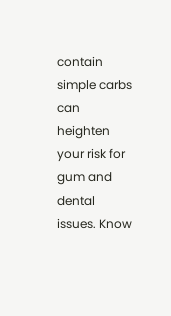contain simple carbs can heighten your risk for gum and dental issues. Know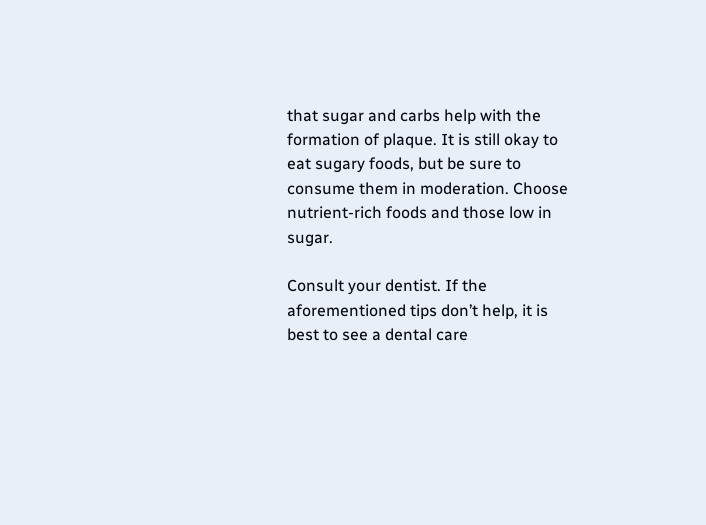that sugar and carbs help with the formation of plaque. It is still okay to eat sugary foods, but be sure to consume them in moderation. Choose nutrient-rich foods and those low in sugar.

Consult your dentist. If the aforementioned tips don’t help, it is best to see a dental care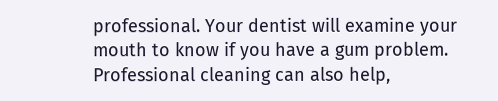professional. Your dentist will examine your mouth to know if you have a gum problem. Professional cleaning can also help,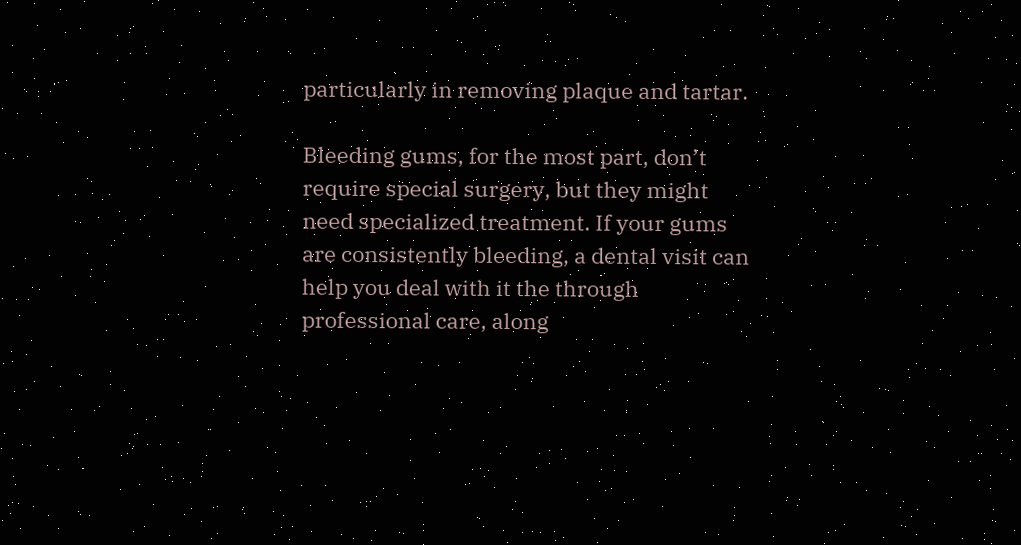particularly in removing plaque and tartar.

Bleeding gums, for the most part, don’t require special surgery, but they might need specialized treatment. If your gums are consistently bleeding, a dental visit can help you deal with it the through professional care, along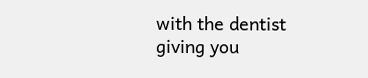with the dentist giving you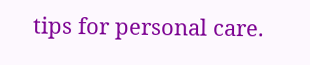tips for personal care.